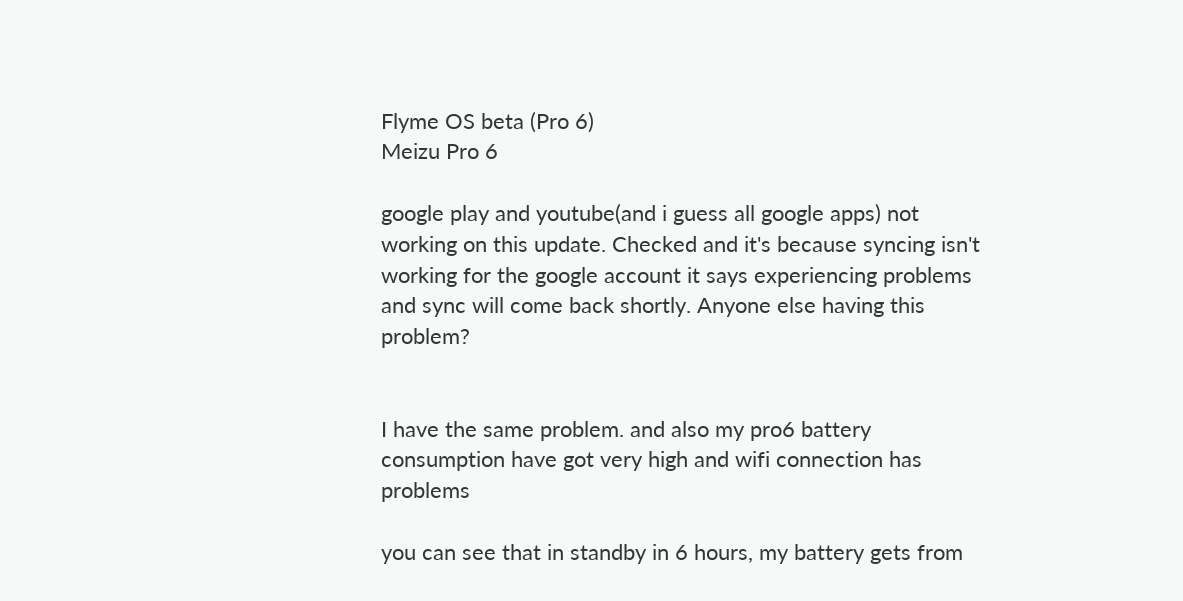Flyme OS beta (Pro 6)
Meizu Pro 6

google play and youtube(and i guess all google apps) not working on this update. Checked and it's because syncing isn't working for the google account it says experiencing problems and sync will come back shortly. Anyone else having this problem?


I have the same problem. and also my pro6 battery consumption have got very high and wifi connection has problems

you can see that in standby in 6 hours, my battery gets from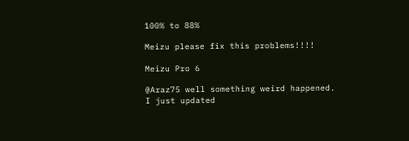100% to 88%

Meizu please fix this problems!!!!

Meizu Pro 6

@Araz75 well something weird happened. I just updated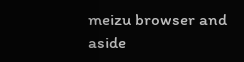meizu browser and aside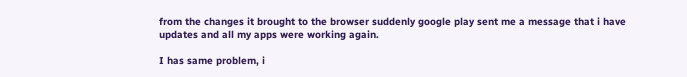from the changes it brought to the browser suddenly google play sent me a message that i have updates and all my apps were working again.

I has same problem, i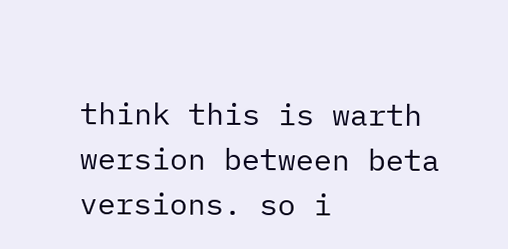think this is warth wersion between beta versions. so i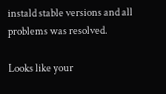instald stable versions and all problems was resolved.

Looks like your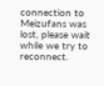connection to Meizufans was lost, please wait while we try to reconnect.